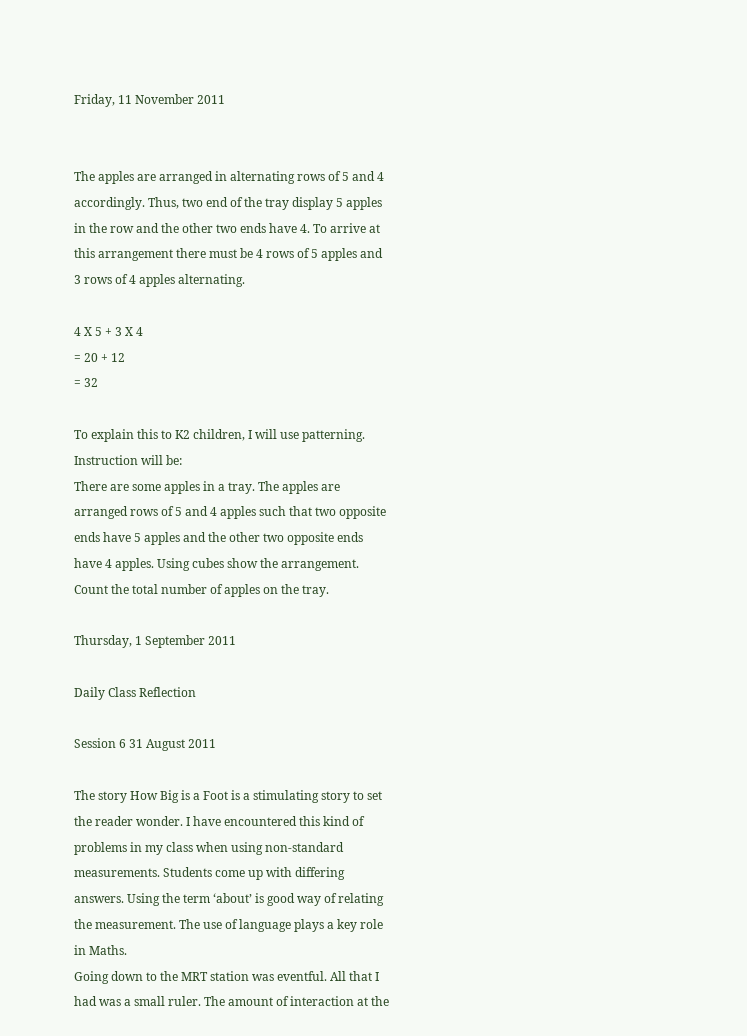Friday, 11 November 2011


The apples are arranged in alternating rows of 5 and 4 accordingly. Thus, two end of the tray display 5 apples in the row and the other two ends have 4. To arrive at this arrangement there must be 4 rows of 5 apples and 3 rows of 4 apples alternating.

4 X 5 + 3 X 4
= 20 + 12
= 32

To explain this to K2 children, I will use patterning. Instruction will be:
There are some apples in a tray. The apples are arranged rows of 5 and 4 apples such that two opposite ends have 5 apples and the other two opposite ends have 4 apples. Using cubes show the arrangement. Count the total number of apples on the tray.

Thursday, 1 September 2011

Daily Class Reflection

Session 6 31 August 2011

The story How Big is a Foot is a stimulating story to set the reader wonder. I have encountered this kind of problems in my class when using non-standard measurements. Students come up with differing answers. Using the term ‘about’ is good way of relating the measurement. The use of language plays a key role in Maths.
Going down to the MRT station was eventful. All that I had was a small ruler. The amount of interaction at the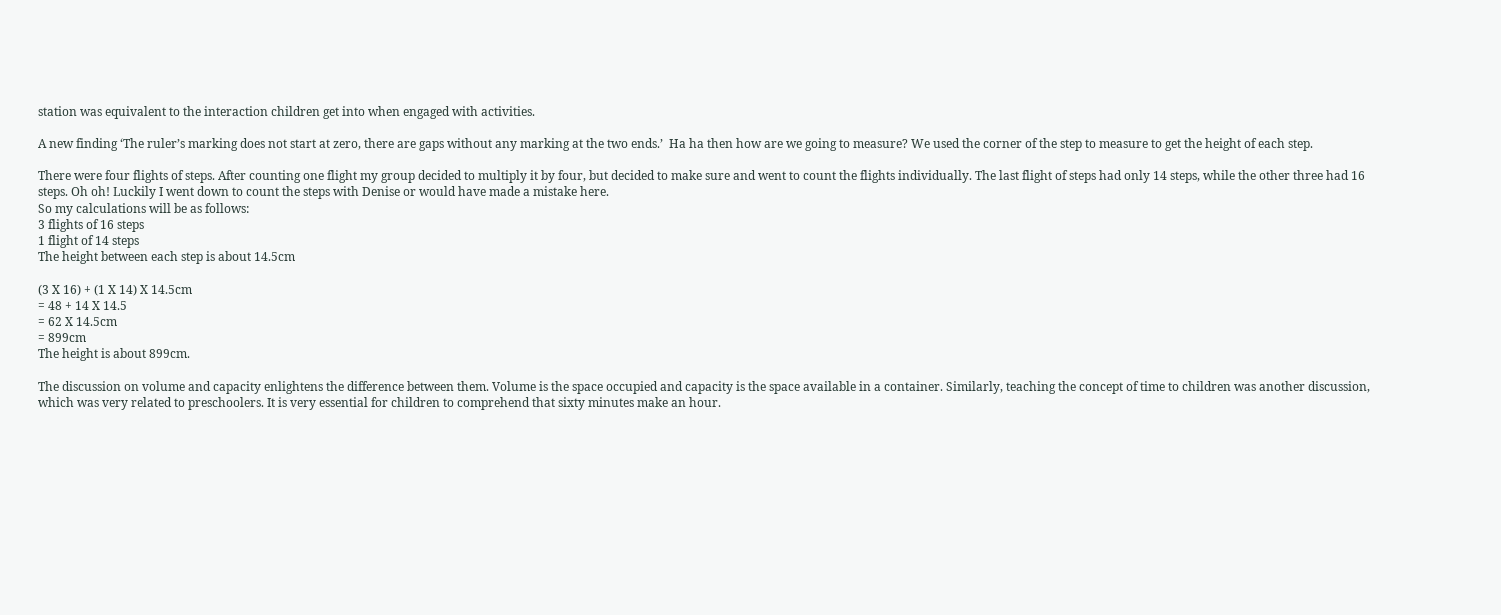station was equivalent to the interaction children get into when engaged with activities.

A new finding ‘The ruler’s marking does not start at zero, there are gaps without any marking at the two ends.’  Ha ha then how are we going to measure? We used the corner of the step to measure to get the height of each step.

There were four flights of steps. After counting one flight my group decided to multiply it by four, but decided to make sure and went to count the flights individually. The last flight of steps had only 14 steps, while the other three had 16 steps. Oh oh! Luckily I went down to count the steps with Denise or would have made a mistake here.
So my calculations will be as follows:
3 flights of 16 steps
1 flight of 14 steps
The height between each step is about 14.5cm

(3 X 16) + (1 X 14) X 14.5cm
= 48 + 14 X 14.5
= 62 X 14.5cm
= 899cm
The height is about 899cm.

The discussion on volume and capacity enlightens the difference between them. Volume is the space occupied and capacity is the space available in a container. Similarly, teaching the concept of time to children was another discussion, which was very related to preschoolers. It is very essential for children to comprehend that sixty minutes make an hour.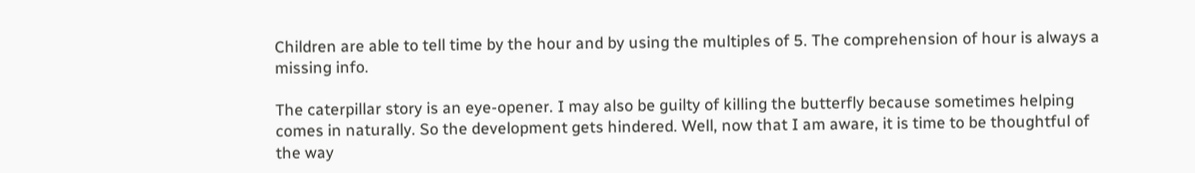Children are able to tell time by the hour and by using the multiples of 5. The comprehension of hour is always a missing info.

The caterpillar story is an eye-opener. I may also be guilty of killing the butterfly because sometimes helping comes in naturally. So the development gets hindered. Well, now that I am aware, it is time to be thoughtful of the way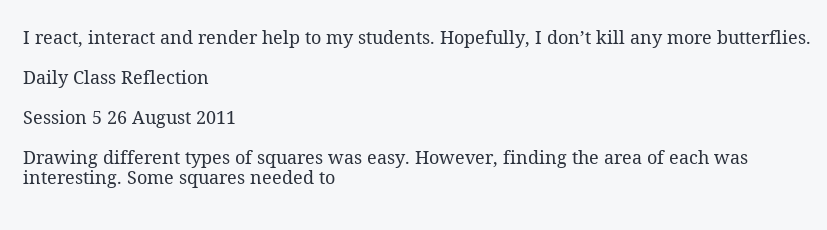I react, interact and render help to my students. Hopefully, I don’t kill any more butterflies.

Daily Class Reflection

Session 5 26 August 2011

Drawing different types of squares was easy. However, finding the area of each was interesting. Some squares needed to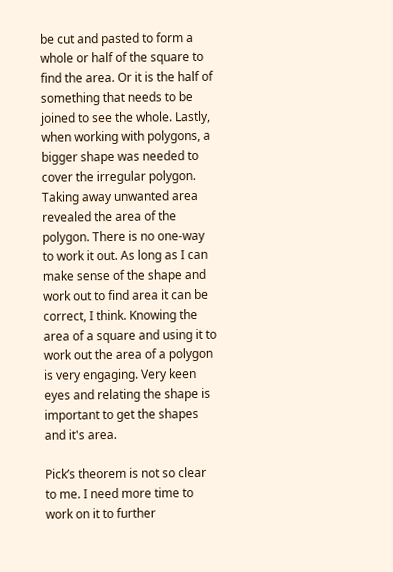be cut and pasted to form a whole or half of the square to find the area. Or it is the half of something that needs to be joined to see the whole. Lastly, when working with polygons, a bigger shape was needed to cover the irregular polygon. Taking away unwanted area revealed the area of the polygon. There is no one-way to work it out. As long as I can make sense of the shape and work out to find area it can be correct, I think. Knowing the area of a square and using it to work out the area of a polygon is very engaging. Very keen eyes and relating the shape is important to get the shapes and it's area.

Pick’s theorem is not so clear to me. I need more time to work on it to further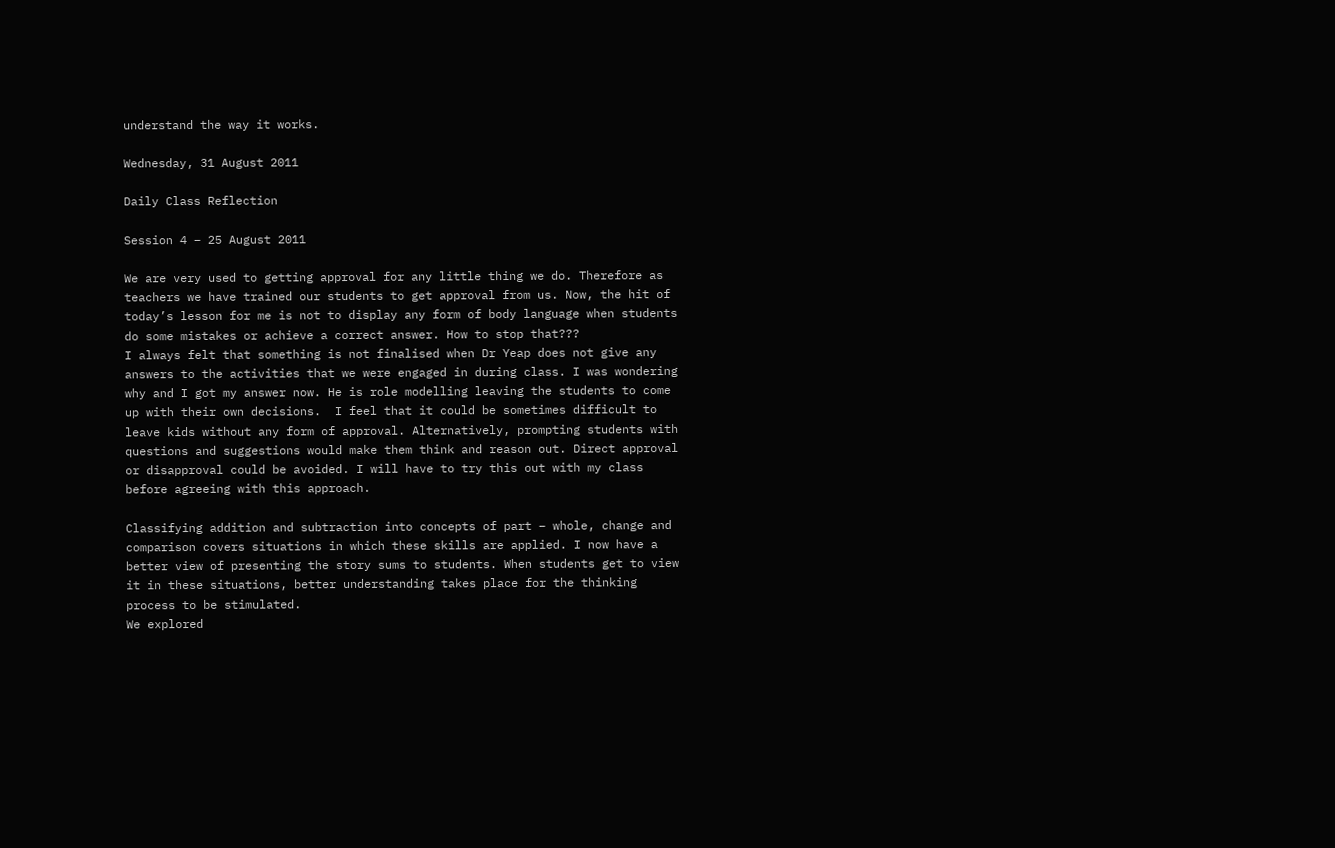understand the way it works.

Wednesday, 31 August 2011

Daily Class Reflection

Session 4 – 25 August 2011

We are very used to getting approval for any little thing we do. Therefore as teachers we have trained our students to get approval from us. Now, the hit of today’s lesson for me is not to display any form of body language when students do some mistakes or achieve a correct answer. How to stop that???
I always felt that something is not finalised when Dr Yeap does not give any answers to the activities that we were engaged in during class. I was wondering why and I got my answer now. He is role modelling leaving the students to come up with their own decisions.  I feel that it could be sometimes difficult to leave kids without any form of approval. Alternatively, prompting students with questions and suggestions would make them think and reason out. Direct approval or disapproval could be avoided. I will have to try this out with my class before agreeing with this approach.

Classifying addition and subtraction into concepts of part – whole, change and comparison covers situations in which these skills are applied. I now have a better view of presenting the story sums to students. When students get to view it in these situations, better understanding takes place for the thinking process to be stimulated.
We explored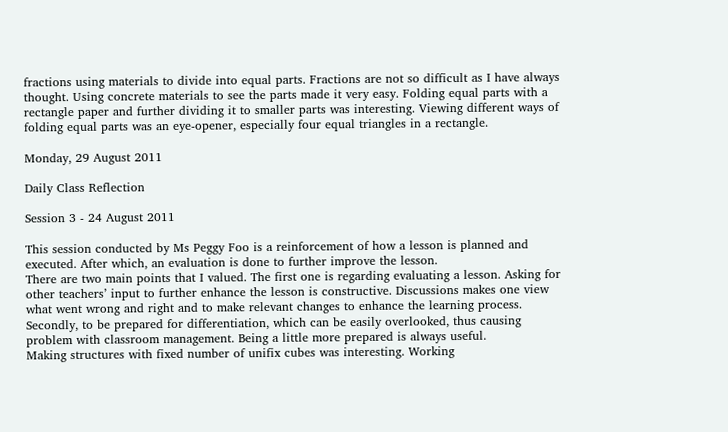fractions using materials to divide into equal parts. Fractions are not so difficult as I have always thought. Using concrete materials to see the parts made it very easy. Folding equal parts with a rectangle paper and further dividing it to smaller parts was interesting. Viewing different ways of folding equal parts was an eye-opener, especially four equal triangles in a rectangle.

Monday, 29 August 2011

Daily Class Reflection

Session 3 - 24 August 2011

This session conducted by Ms Peggy Foo is a reinforcement of how a lesson is planned and executed. After which, an evaluation is done to further improve the lesson.
There are two main points that I valued. The first one is regarding evaluating a lesson. Asking for other teachers’ input to further enhance the lesson is constructive. Discussions makes one view what went wrong and right and to make relevant changes to enhance the learning process.
Secondly, to be prepared for differentiation, which can be easily overlooked, thus causing problem with classroom management. Being a little more prepared is always useful.
Making structures with fixed number of unifix cubes was interesting. Working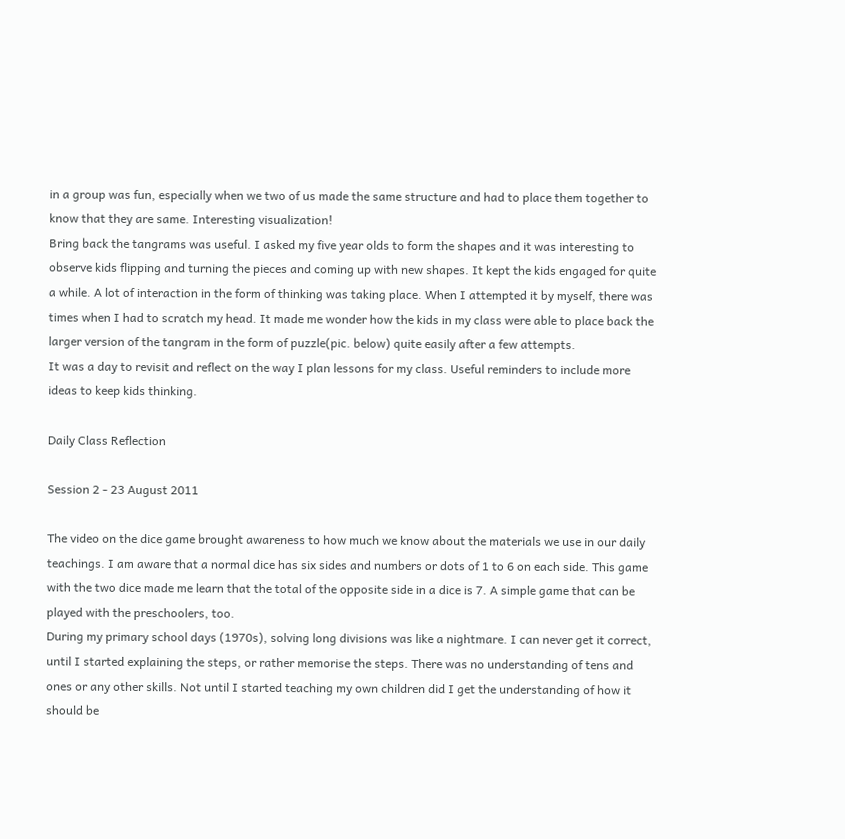in a group was fun, especially when we two of us made the same structure and had to place them together to know that they are same. Interesting visualization!
Bring back the tangrams was useful. I asked my five year olds to form the shapes and it was interesting to observe kids flipping and turning the pieces and coming up with new shapes. It kept the kids engaged for quite a while. A lot of interaction in the form of thinking was taking place. When I attempted it by myself, there was times when I had to scratch my head. It made me wonder how the kids in my class were able to place back the larger version of the tangram in the form of puzzle(pic. below) quite easily after a few attempts.
It was a day to revisit and reflect on the way I plan lessons for my class. Useful reminders to include more ideas to keep kids thinking.

Daily Class Reflection

Session 2 - 23 August 2011

The video on the dice game brought awareness to how much we know about the materials we use in our daily teachings. I am aware that a normal dice has six sides and numbers or dots of 1 to 6 on each side. This game with the two dice made me learn that the total of the opposite side in a dice is 7. A simple game that can be played with the preschoolers, too.
During my primary school days (1970s), solving long divisions was like a nightmare. I can never get it correct, until I started explaining the steps, or rather memorise the steps. There was no understanding of tens and ones or any other skills. Not until I started teaching my own children did I get the understanding of how it should be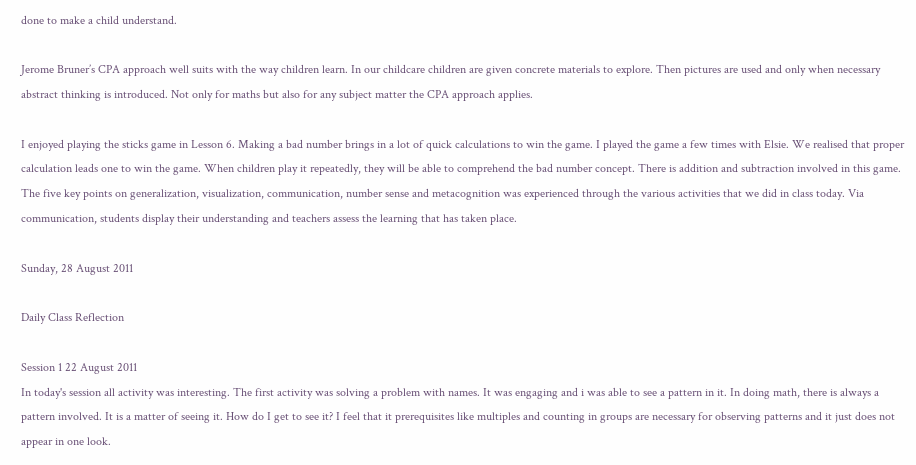done to make a child understand.

Jerome Bruner’s CPA approach well suits with the way children learn. In our childcare children are given concrete materials to explore. Then pictures are used and only when necessary abstract thinking is introduced. Not only for maths but also for any subject matter the CPA approach applies.

I enjoyed playing the sticks game in Lesson 6. Making a bad number brings in a lot of quick calculations to win the game. I played the game a few times with Elsie. We realised that proper calculation leads one to win the game. When children play it repeatedly, they will be able to comprehend the bad number concept. There is addition and subtraction involved in this game.
The five key points on generalization, visualization, communication, number sense and metacognition was experienced through the various activities that we did in class today. Via communication, students display their understanding and teachers assess the learning that has taken place.

Sunday, 28 August 2011

Daily Class Reflection

Session 1 22 August 2011
In today's session all activity was interesting. The first activity was solving a problem with names. It was engaging and i was able to see a pattern in it. In doing math, there is always a pattern involved. It is a matter of seeing it. How do I get to see it? I feel that it prerequisites like multiples and counting in groups are necessary for observing patterns and it just does not appear in one look.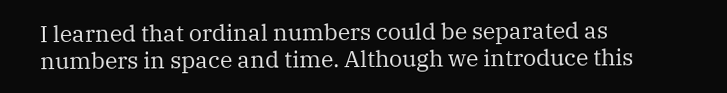I learned that ordinal numbers could be separated as numbers in space and time. Although we introduce this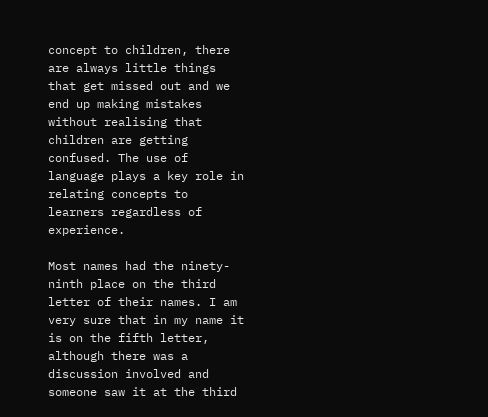concept to children, there are always little things that get missed out and we end up making mistakes without realising that children are getting confused. The use of language plays a key role in relating concepts to learners regardless of experience.

Most names had the ninety-ninth place on the third letter of their names. I am very sure that in my name it is on the fifth letter, although there was a discussion involved and someone saw it at the third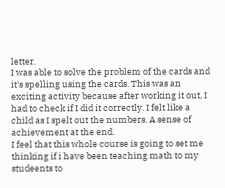letter.
I was able to solve the problem of the cards and it's spelling using the cards. This was an exciting activity because after working it out, I had to check if I did it correctly. I felt like a child as I spelt out the numbers. A sense of achievement at the end.
I feel that this whole course is going to set me thinking if i have been teaching math to my studeents to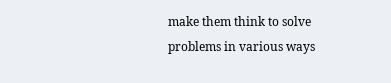make them think to solve problems in various ways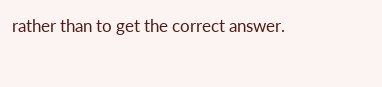rather than to get the correct answer.